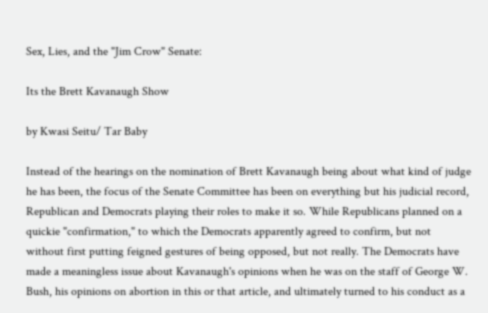Sex, Lies, and the "Jim Crow" Senate:

Its the Brett Kavanaugh Show

by Kwasi Seitu/ Tar Baby

Instead of the hearings on the nomination of Brett Kavanaugh being about what kind of judge he has been, the focus of the Senate Committee has been on everything but his judicial record, Republican and Democrats playing their roles to make it so. While Republicans planned on a quickie "confirmation," to which the Democrats apparently agreed to confirm, but not without first putting feigned gestures of being opposed, but not really. The Democrats have made a meaningless issue about Kavanaugh's opinions when he was on the staff of George W. Bush, his opinions on abortion in this or that article, and ultimately turned to his conduct as a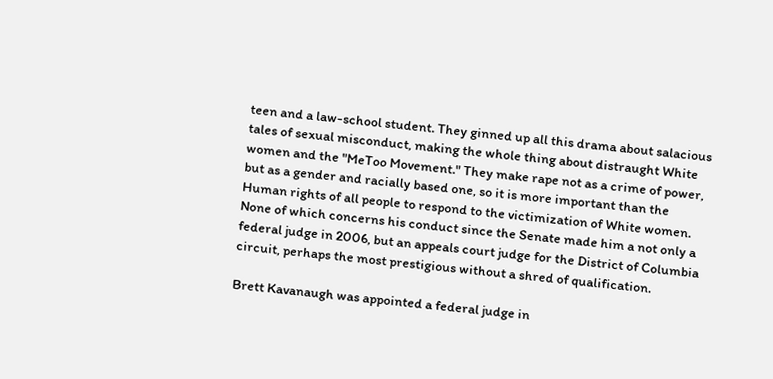teen and a law-school student. They ginned up all this drama about salacious tales of sexual misconduct, making the whole thing about distraught White women and the "MeToo Movement." They make rape not as a crime of power, but as a gender and racially based one, so it is more important than the Human rights of all people to respond to the victimization of White women. None of which concerns his conduct since the Senate made him a not only a federal judge in 2006, but an appeals court judge for the District of Columbia circuit, perhaps the most prestigious without a shred of qualification.

Brett Kavanaugh was appointed a federal judge in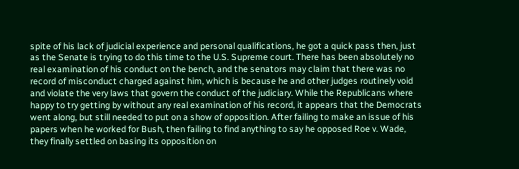spite of his lack of judicial experience and personal qualifications, he got a quick pass then, just as the Senate is trying to do this time to the U.S. Supreme court. There has been absolutely no real examination of his conduct on the bench, and the senators may claim that there was no record of misconduct charged against him, which is because he and other judges routinely void and violate the very laws that govern the conduct of the judiciary. While the Republicans where happy to try getting by without any real examination of his record, it appears that the Democrats went along, but still needed to put on a show of opposition. After failing to make an issue of his papers when he worked for Bush, then failing to find anything to say he opposed Roe v. Wade, they finally settled on basing its opposition on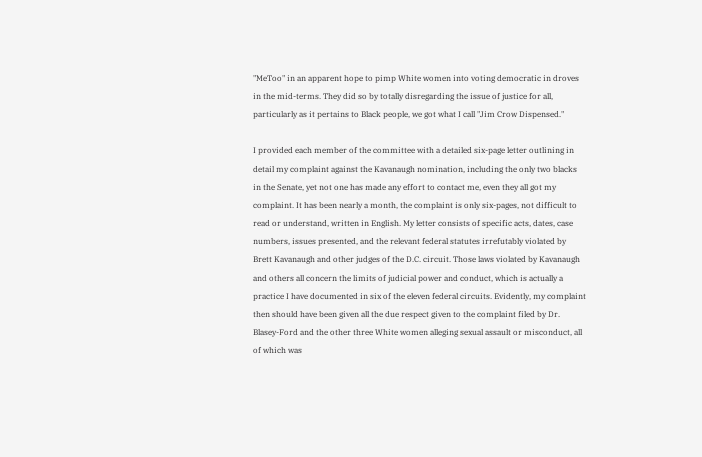"MeToo" in an apparent hope to pimp White women into voting democratic in droves in the mid-terms. They did so by totally disregarding the issue of justice for all, particularly as it pertains to Black people, we got what I call "Jim Crow Dispensed."

I provided each member of the committee with a detailed six-page letter outlining in detail my complaint against the Kavanaugh nomination, including the only two blacks in the Senate, yet not one has made any effort to contact me, even they all got my complaint. It has been nearly a month, the complaint is only six-pages, not difficult to read or understand, written in English. My letter consists of specific acts, dates, case numbers, issues presented, and the relevant federal statutes irrefutably violated by Brett Kavanaugh and other judges of the D.C. circuit. Those laws violated by Kavanaugh and others all concern the limits of judicial power and conduct, which is actually a practice I have documented in six of the eleven federal circuits. Evidently, my complaint then should have been given all the due respect given to the complaint filed by Dr. Blasey-Ford and the other three White women alleging sexual assault or misconduct, all of which was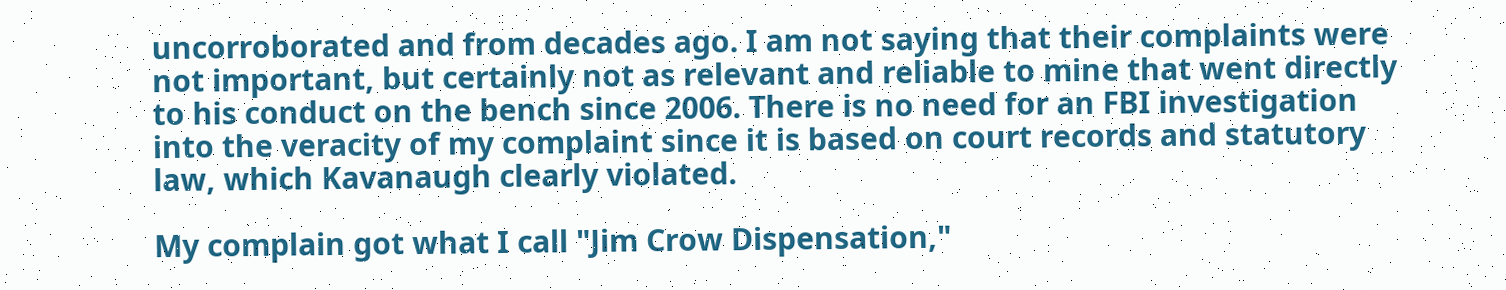uncorroborated and from decades ago. I am not saying that their complaints were not important, but certainly not as relevant and reliable to mine that went directly to his conduct on the bench since 2006. There is no need for an FBI investigation into the veracity of my complaint since it is based on court records and statutory law, which Kavanaugh clearly violated.

My complain got what I call "Jim Crow Dispensation,"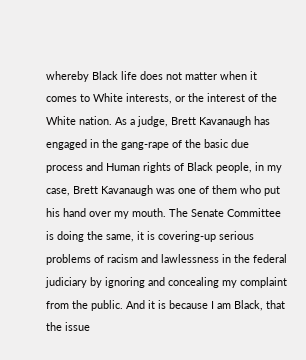whereby Black life does not matter when it comes to White interests, or the interest of the White nation. As a judge, Brett Kavanaugh has engaged in the gang-rape of the basic due process and Human rights of Black people, in my case, Brett Kavanaugh was one of them who put his hand over my mouth. The Senate Committee is doing the same, it is covering-up serious problems of racism and lawlessness in the federal judiciary by ignoring and concealing my complaint from the public. And it is because I am Black, that the issue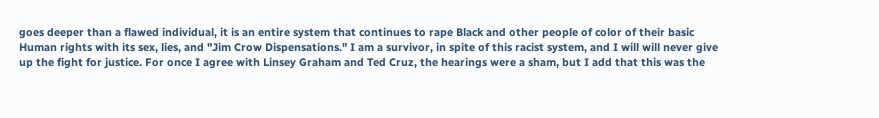goes deeper than a flawed individual, it is an entire system that continues to rape Black and other people of color of their basic Human rights with its sex, lies, and "Jim Crow Dispensations." I am a survivor, in spite of this racist system, and I will will never give up the fight for justice. For once I agree with Linsey Graham and Ted Cruz, the hearings were a sham, but I add that this was the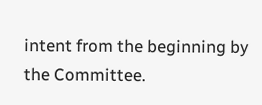intent from the beginning by the Committee.